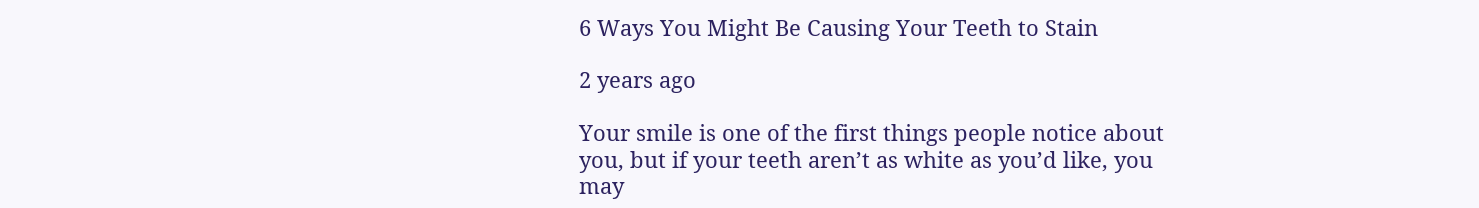6 Ways You Might Be Causing Your Teeth to Stain

2 years ago

Your smile is one of the first things people notice about you, but if your teeth aren’t as white as you’d like, you may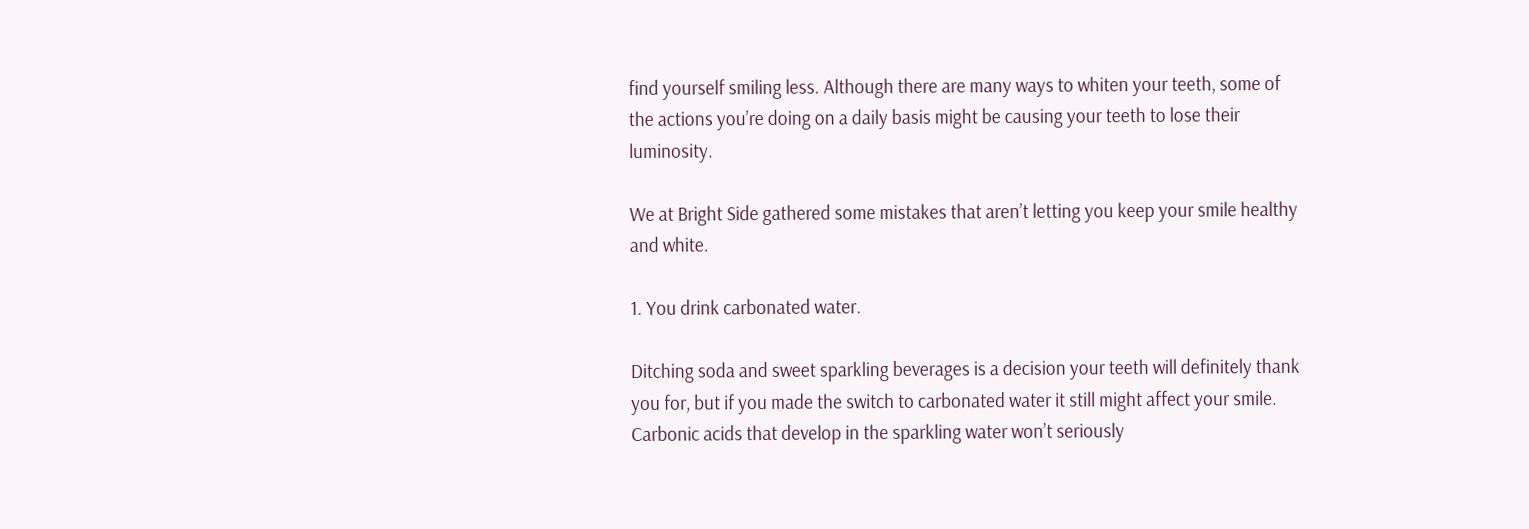find yourself smiling less. Although there are many ways to whiten your teeth, some of the actions you’re doing on a daily basis might be causing your teeth to lose their luminosity.

We at Bright Side gathered some mistakes that aren’t letting you keep your smile healthy and white.

1. You drink carbonated water.

Ditching soda and sweet sparkling beverages is a decision your teeth will definitely thank you for, but if you made the switch to carbonated water it still might affect your smile. Carbonic acids that develop in the sparkling water won’t seriously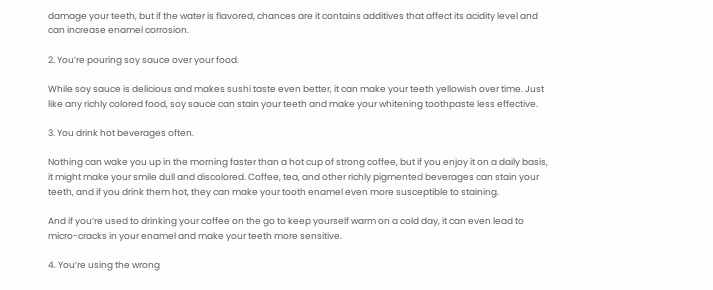damage your teeth, but if the water is flavored, chances are it contains additives that affect its acidity level and can increase enamel corrosion.

2. You’re pouring soy sauce over your food.

While soy sauce is delicious and makes sushi taste even better, it can make your teeth yellowish over time. Just like any richly colored food, soy sauce can stain your teeth and make your whitening toothpaste less effective.

3. You drink hot beverages often.

Nothing can wake you up in the morning faster than a hot cup of strong coffee, but if you enjoy it on a daily basis, it might make your smile dull and discolored. Coffee, tea, and other richly pigmented beverages can stain your teeth, and if you drink them hot, they can make your tooth enamel even more susceptible to staining.

And if you’re used to drinking your coffee on the go to keep yourself warm on a cold day, it can even lead to micro-cracks in your enamel and make your teeth more sensitive.

4. You’re using the wrong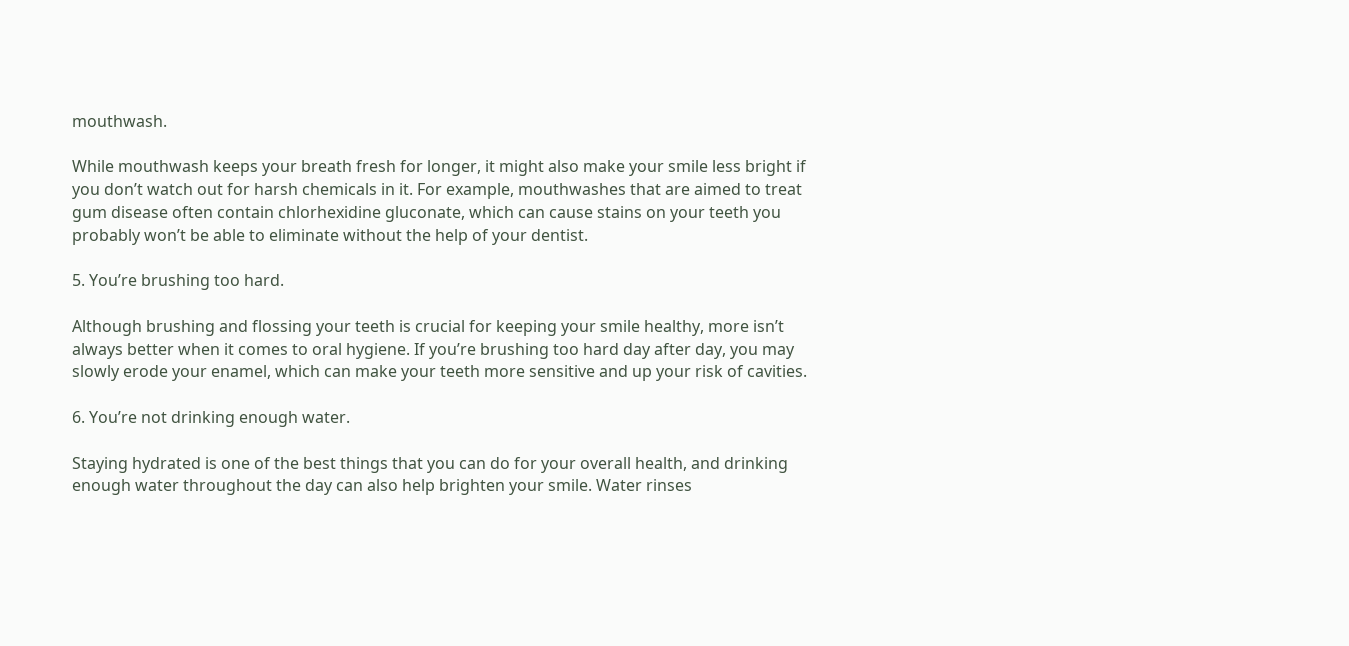mouthwash.

While mouthwash keeps your breath fresh for longer, it might also make your smile less bright if you don’t watch out for harsh chemicals in it. For example, mouthwashes that are aimed to treat gum disease often contain chlorhexidine gluconate, which can cause stains on your teeth you probably won’t be able to eliminate without the help of your dentist.

5. You’re brushing too hard.

Although brushing and flossing your teeth is crucial for keeping your smile healthy, more isn’t always better when it comes to oral hygiene. If you’re brushing too hard day after day, you may slowly erode your enamel, which can make your teeth more sensitive and up your risk of cavities.

6. You’re not drinking enough water.

Staying hydrated is one of the best things that you can do for your overall health, and drinking enough water throughout the day can also help brighten your smile. Water rinses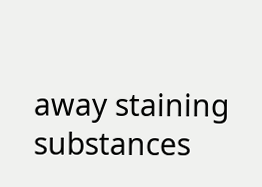away staining substances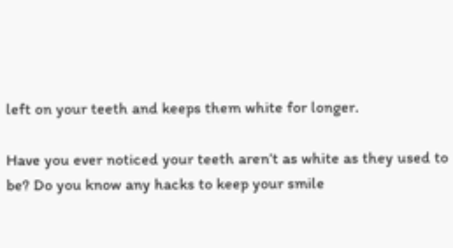left on your teeth and keeps them white for longer.

Have you ever noticed your teeth aren’t as white as they used to be? Do you know any hacks to keep your smile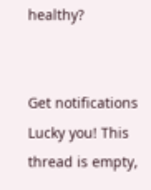healthy?


Get notifications
Lucky you! This thread is empty,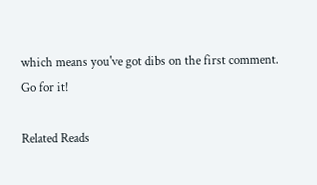which means you've got dibs on the first comment.
Go for it!

Related Reads